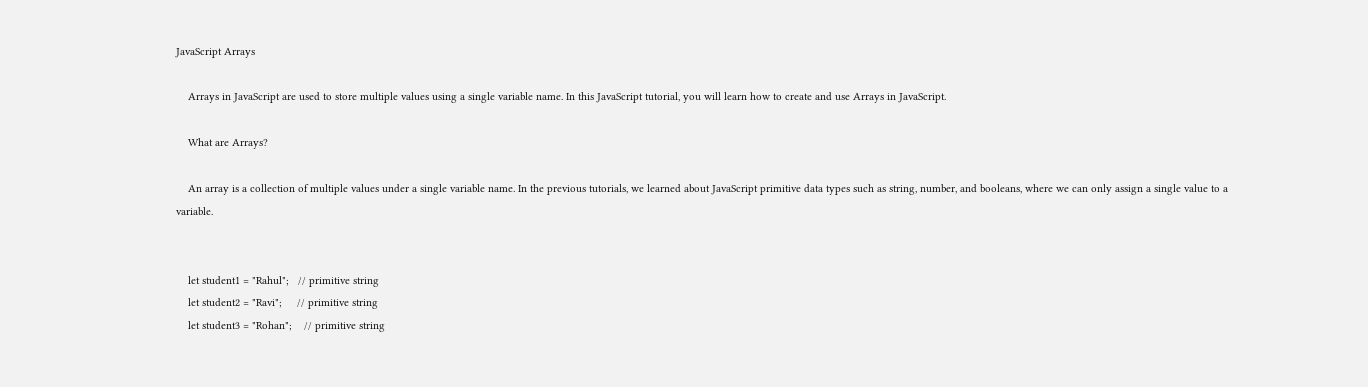JavaScript Arrays

    Arrays in JavaScript are used to store multiple values using a single variable name. In this JavaScript tutorial, you will learn how to create and use Arrays in JavaScript.

    What are Arrays?

    An array is a collection of multiple values under a single variable name. In the previous tutorials, we learned about JavaScript primitive data types such as string, number, and booleans, where we can only assign a single value to a variable.


    let student1 = "Rahul";   // primitive string
    let student2 = "Ravi";     // primitive string
    let student3 = "Rohan";    // primitive string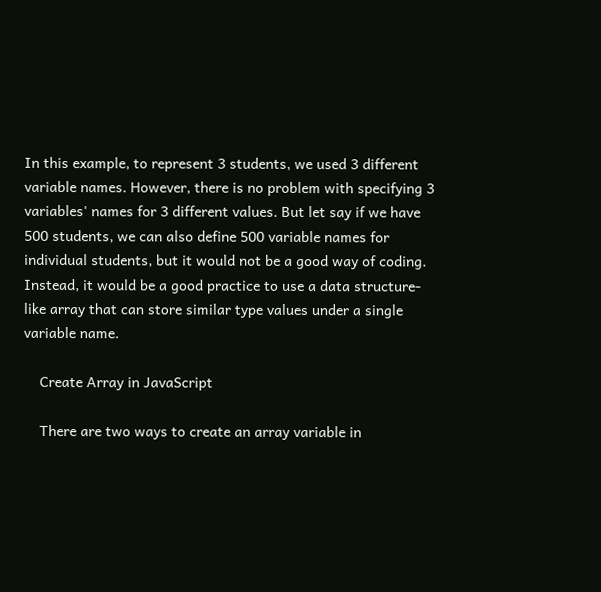In this example, to represent 3 students, we used 3 different variable names. However, there is no problem with specifying 3 variables' names for 3 different values. But let say if we have 500 students, we can also define 500 variable names for individual students, but it would not be a good way of coding. Instead, it would be a good practice to use a data structure-like array that can store similar type values under a single variable name.

    Create Array in JavaScript

    There are two ways to create an array variable in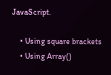JavaScript.

    • Using square brackets
    • Using Array()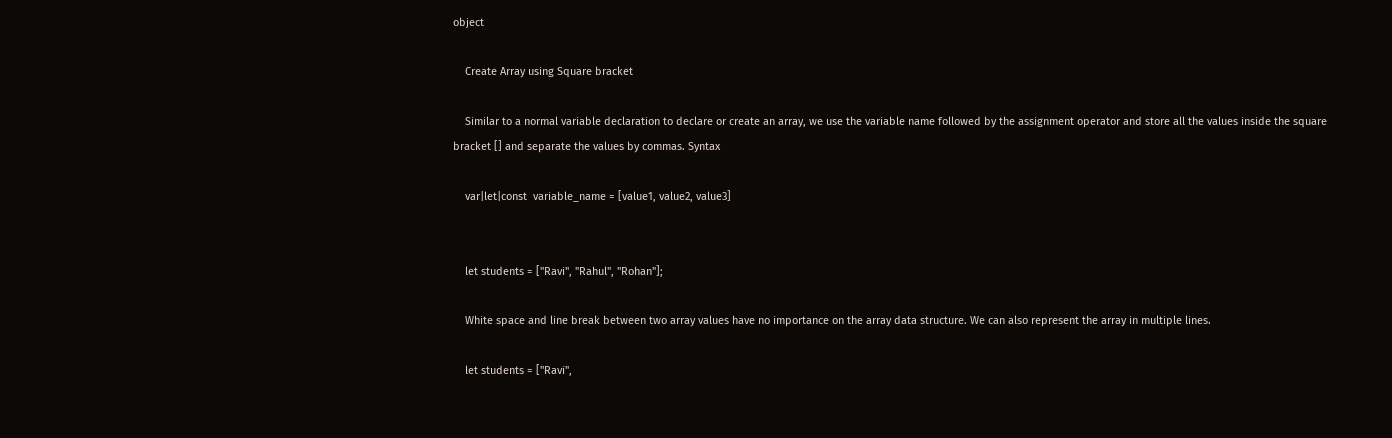object

    Create Array using Square bracket

    Similar to a normal variable declaration to declare or create an array, we use the variable name followed by the assignment operator and store all the values inside the square bracket [] and separate the values by commas. Syntax

    var|let|const  variable_name = [value1, value2, value3]


    let students = ["Ravi", "Rahul", "Rohan"];

    White space and line break between two array values have no importance on the array data structure. We can also represent the array in multiple lines.

    let students = ["Ravi",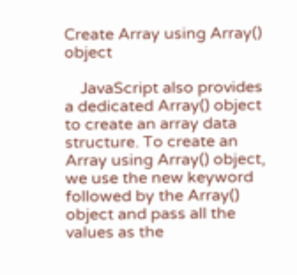Create Array using Array() object

    JavaScript also provides a dedicated Array() object to create an array data structure. To create an Array using Array() object, we use the new keyword followed by the Array() object and pass all the values as the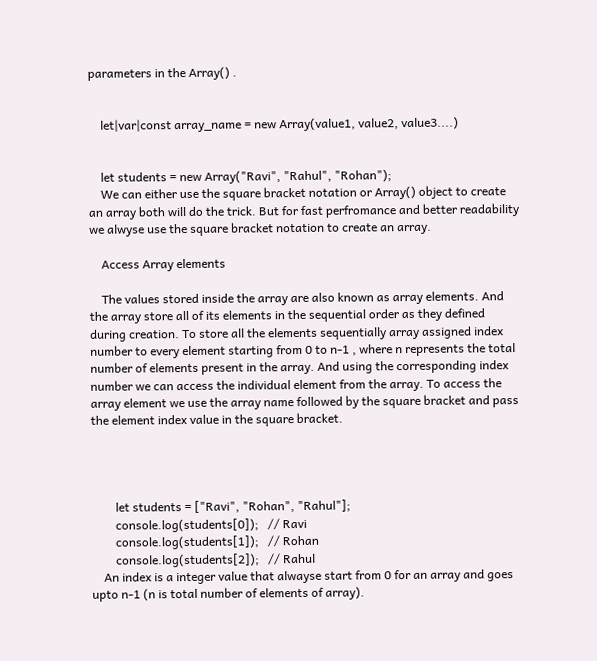parameters in the Array() .


    let|var|const array_name = new Array(value1, value2, value3....)


    let students = new Array("Ravi", "Rahul", "Rohan");
    We can either use the square bracket notation or Array() object to create an array both will do the trick. But for fast perfromance and better readability we alwyse use the square bracket notation to create an array.

    Access Array elements

    The values stored inside the array are also known as array elements. And the array store all of its elements in the sequential order as they defined during creation. To store all the elements sequentially array assigned index number to every element starting from 0 to n-1 , where n represents the total number of elements present in the array. And using the corresponding index number we can access the individual element from the array. To access the array element we use the array name followed by the square bracket and pass the element index value in the square bracket.




        let students = ["Ravi", "Rohan", "Rahul"];
        console.log(students[0]);   // Ravi
        console.log(students[1]);   // Rohan
        console.log(students[2]);   // Rahul
    An index is a integer value that alwayse start from 0 for an array and goes upto n-1 (n is total number of elements of array).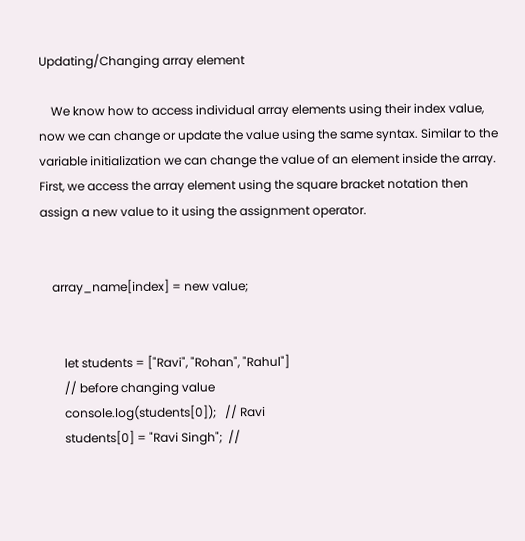Updating/Changing array element

    We know how to access individual array elements using their index value, now we can change or update the value using the same syntax. Similar to the variable initialization we can change the value of an element inside the array. First, we access the array element using the square bracket notation then assign a new value to it using the assignment operator.


    array_name[index] = new value;


        let students = ["Ravi", "Rohan", "Rahul"]
        // before changing value
        console.log(students[0]);   // Ravi
        students[0] = "Ravi Singh";  //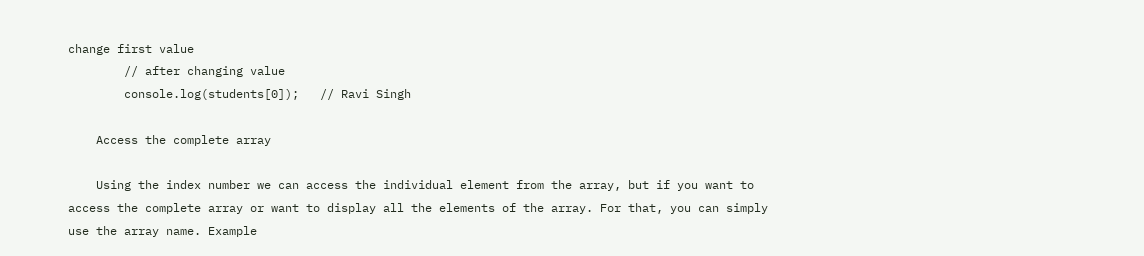change first value
        // after changing value
        console.log(students[0]);   // Ravi Singh

    Access the complete array

    Using the index number we can access the individual element from the array, but if you want to access the complete array or want to display all the elements of the array. For that, you can simply use the array name. Example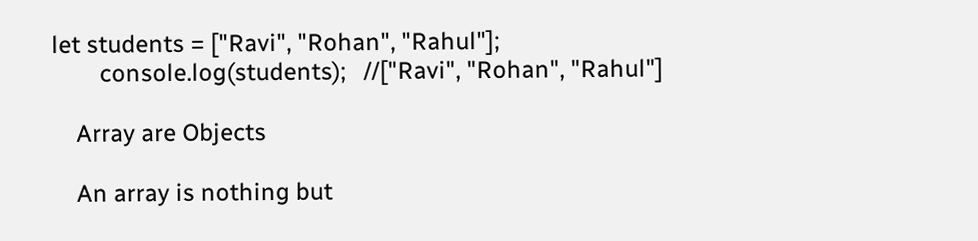let students = ["Ravi", "Rohan", "Rahul"];
        console.log(students);   //["Ravi", "Rohan", "Rahul"]

    Array are Objects

    An array is nothing but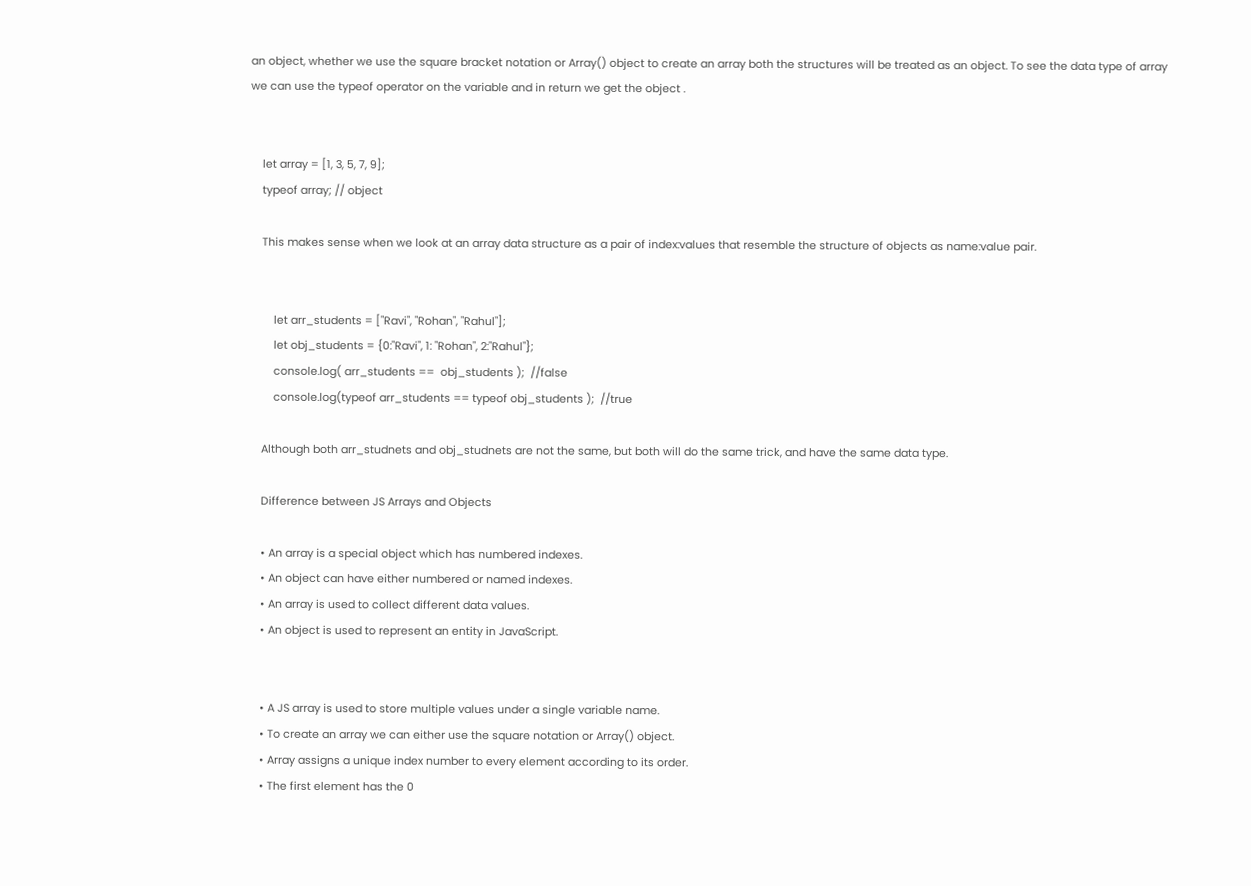an object, whether we use the square bracket notation or Array() object to create an array both the structures will be treated as an object. To see the data type of array we can use the typeof operator on the variable and in return we get the object .


    let array = [1, 3, 5, 7, 9];
    typeof array; // object

    This makes sense when we look at an array data structure as a pair of index:values that resemble the structure of objects as name:value pair.


        let arr_students = ["Ravi", "Rohan", "Rahul"];
        let obj_students = {0:"Ravi", 1: "Rohan", 2:"Rahul"};
        console.log( arr_students ==  obj_students );  //false
        console.log(typeof arr_students == typeof obj_students );  //true

    Although both arr_studnets and obj_studnets are not the same, but both will do the same trick, and have the same data type.

    Difference between JS Arrays and Objects

    • An array is a special object which has numbered indexes.
    • An object can have either numbered or named indexes.
    • An array is used to collect different data values.
    • An object is used to represent an entity in JavaScript.


    • A JS array is used to store multiple values under a single variable name.
    • To create an array we can either use the square notation or Array() object.
    • Array assigns a unique index number to every element according to its order.
    • The first element has the 0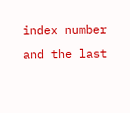index number and the last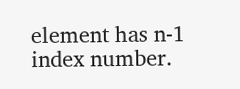element has n-1 index number.